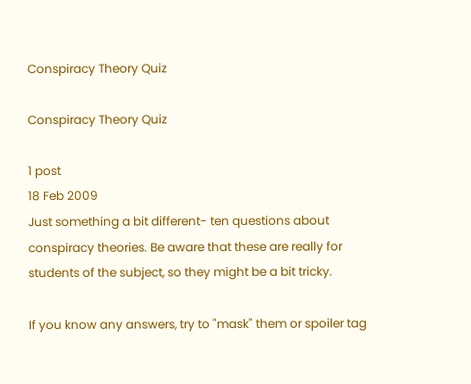Conspiracy Theory Quiz

Conspiracy Theory Quiz

1 post
18 Feb 2009
Just something a bit different- ten questions about conspiracy theories. Be aware that these are really for students of the subject, so they might be a bit tricky.

If you know any answers, try to "mask" them or spoiler tag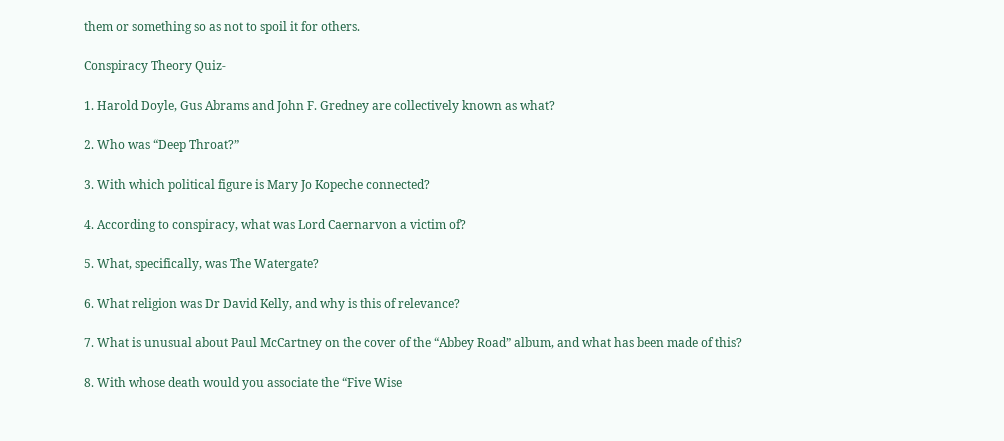them or something so as not to spoil it for others.

Conspiracy Theory Quiz-

1. Harold Doyle, Gus Abrams and John F. Gredney are collectively known as what?

2. Who was “Deep Throat?”

3. With which political figure is Mary Jo Kopeche connected?

4. According to conspiracy, what was Lord Caernarvon a victim of?

5. What, specifically, was The Watergate?

6. What religion was Dr David Kelly, and why is this of relevance?

7. What is unusual about Paul McCartney on the cover of the “Abbey Road” album, and what has been made of this?

8. With whose death would you associate the “Five Wise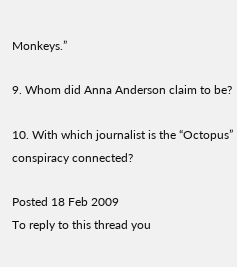Monkeys.”

9. Whom did Anna Anderson claim to be?

10. With which journalist is the “Octopus” conspiracy connected?

Posted 18 Feb 2009
To reply to this thread you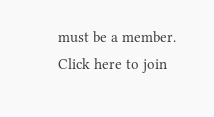must be a member. Click here to join